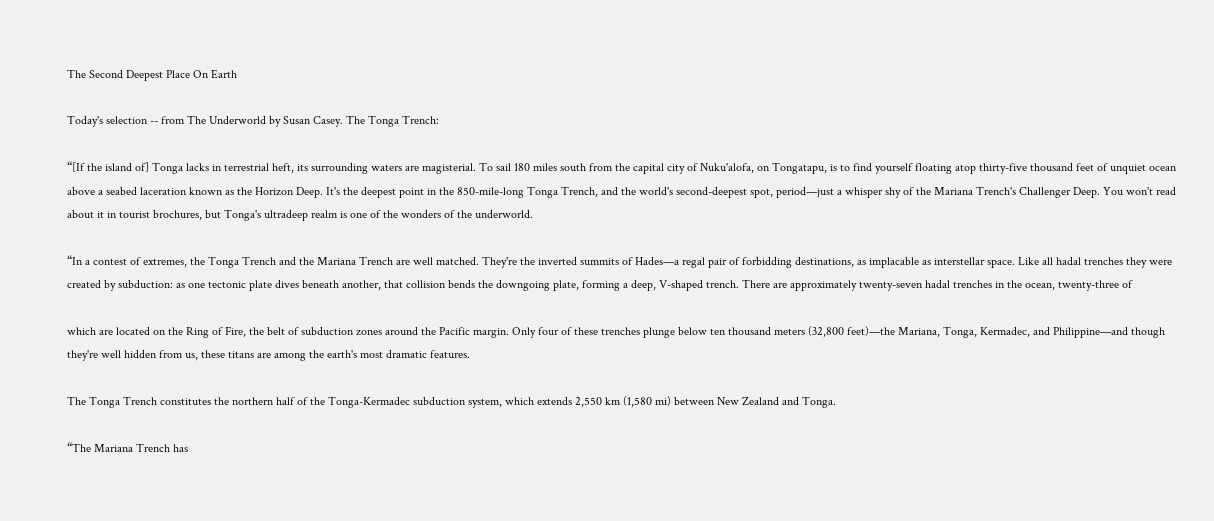The Second Deepest Place On Earth

Today's selection -- from The Underworld by Susan Casey. The Tonga Trench:

“[If the island of] Tonga lacks in terrestrial heft, its surrounding waters are magisterial. To sail 180 miles south from the capital city of Nuku'alofa, on Tongatapu, is to find yourself floating atop thirty-five thousand feet of unquiet ocean above a seabed laceration known as the Horizon Deep. It's the deepest point in the 850-mile-long Tonga Trench, and the world's second-deepest spot, period—just a whisper shy of the Mariana Trench's Challenger Deep. You won't read about it in tourist brochures, but Tonga's ultradeep realm is one of the wonders of the underworld.

“In a contest of extremes, the Tonga Trench and the Mariana Trench are well matched. They're the inverted summits of Hades—a regal pair of forbidding destinations, as implacable as interstellar space. Like all hadal trenches they were created by subduction: as one tectonic plate dives beneath another, that collision bends the downgoing plate, forming a deep, V-shaped trench. There are approximately twenty-seven hadal trenches in the ocean, twenty-three of

which are located on the Ring of Fire, the belt of subduction zones around the Pacific margin. Only four of these trenches plunge below ten thousand meters (32,800 feet)—the Mariana, Tonga, Kermadec, and Philippine—and though they're well hidden from us, these titans are among the earth's most dramatic features.

The Tonga Trench constitutes the northern half of the Tonga-Kermadec subduction system, which extends 2,550 km (1,580 mi) between New Zealand and Tonga.

“The Mariana Trench has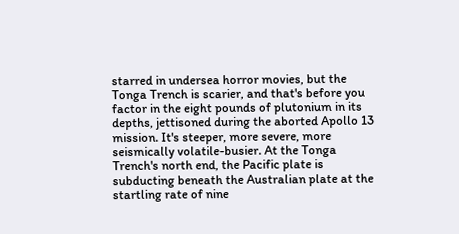starred in undersea horror movies, but the Tonga Trench is scarier, and that's before you factor in the eight pounds of plutonium in its depths, jettisoned during the aborted Apollo 13 mission. It's steeper, more severe, more seismically volatile-busier. At the Tonga Trench's north end, the Pacific plate is subducting beneath the Australian plate at the startling rate of nine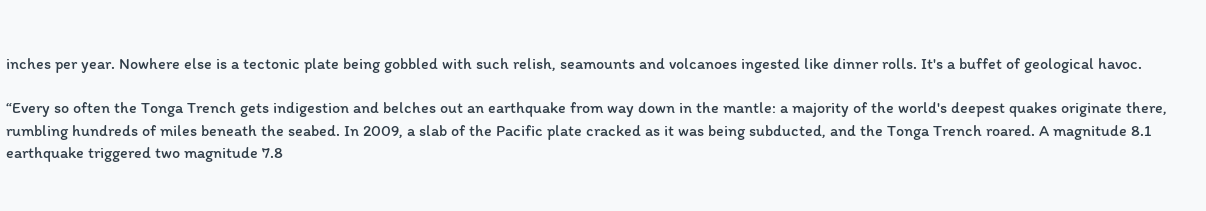inches per year. Nowhere else is a tectonic plate being gobbled with such relish, seamounts and volcanoes ingested like dinner rolls. It's a buffet of geological havoc.

“Every so often the Tonga Trench gets indigestion and belches out an earthquake from way down in the mantle: a majority of the world's deepest quakes originate there, rumbling hundreds of miles beneath the seabed. In 2009, a slab of the Pacific plate cracked as it was being subducted, and the Tonga Trench roared. A magnitude 8.1 earthquake triggered two magnitude 7.8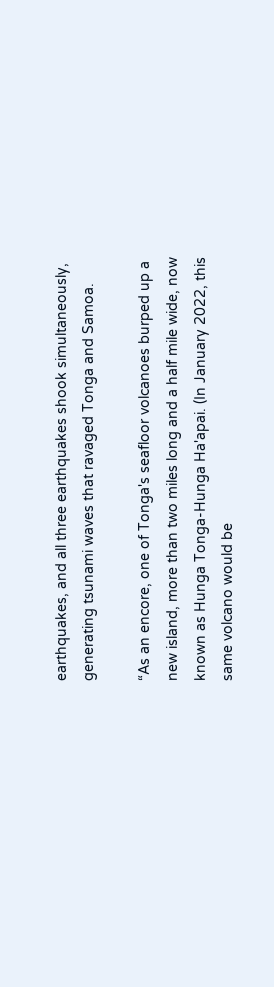earthquakes, and all three earthquakes shook simultaneously, generating tsunami waves that ravaged Tonga and Samoa.

“As an encore, one of Tonga's seafloor volcanoes burped up a new island, more than two miles long and a half mile wide, now known as Hunga Tonga-Hunga Ha'apai. (In January 2022, this same volcano would be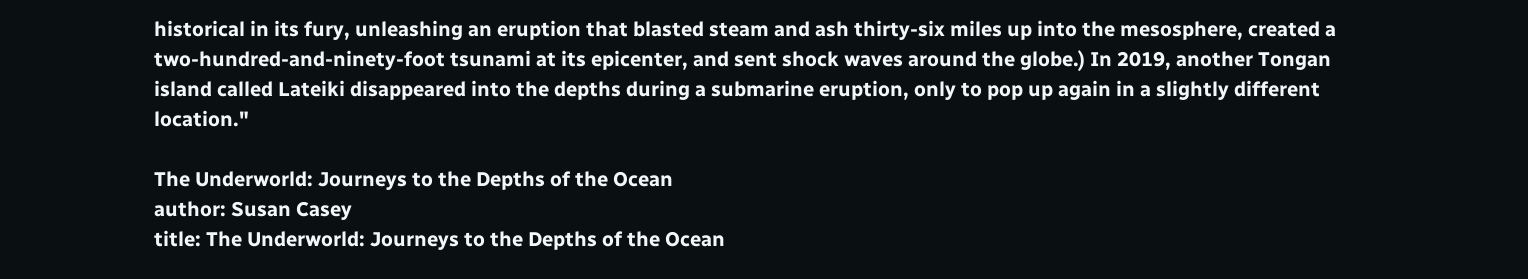historical in its fury, unleashing an eruption that blasted steam and ash thirty-six miles up into the mesosphere, created a two-hundred-and-ninety-foot tsunami at its epicenter, and sent shock waves around the globe.) In 2019, another Tongan island called Lateiki disappeared into the depths during a submarine eruption, only to pop up again in a slightly different location."

The Underworld: Journeys to the Depths of the Ocean
author: Susan Casey
title: The Underworld: Journeys to the Depths of the Ocean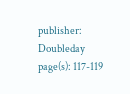publisher: Doubleday
page(s): 117-119